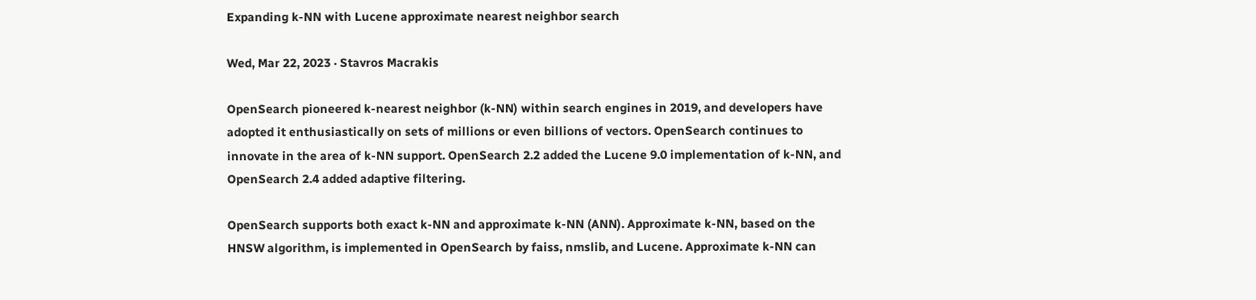Expanding k-NN with Lucene approximate nearest neighbor search

Wed, Mar 22, 2023 · Stavros Macrakis

OpenSearch pioneered k-nearest neighbor (k-NN) within search engines in 2019, and developers have adopted it enthusiastically on sets of millions or even billions of vectors. OpenSearch continues to innovate in the area of k-NN support. OpenSearch 2.2 added the Lucene 9.0 implementation of k-NN, and OpenSearch 2.4 added adaptive filtering.

OpenSearch supports both exact k-NN and approximate k-NN (ANN). Approximate k-NN, based on the HNSW algorithm, is implemented in OpenSearch by faiss, nmslib, and Lucene. Approximate k-NN can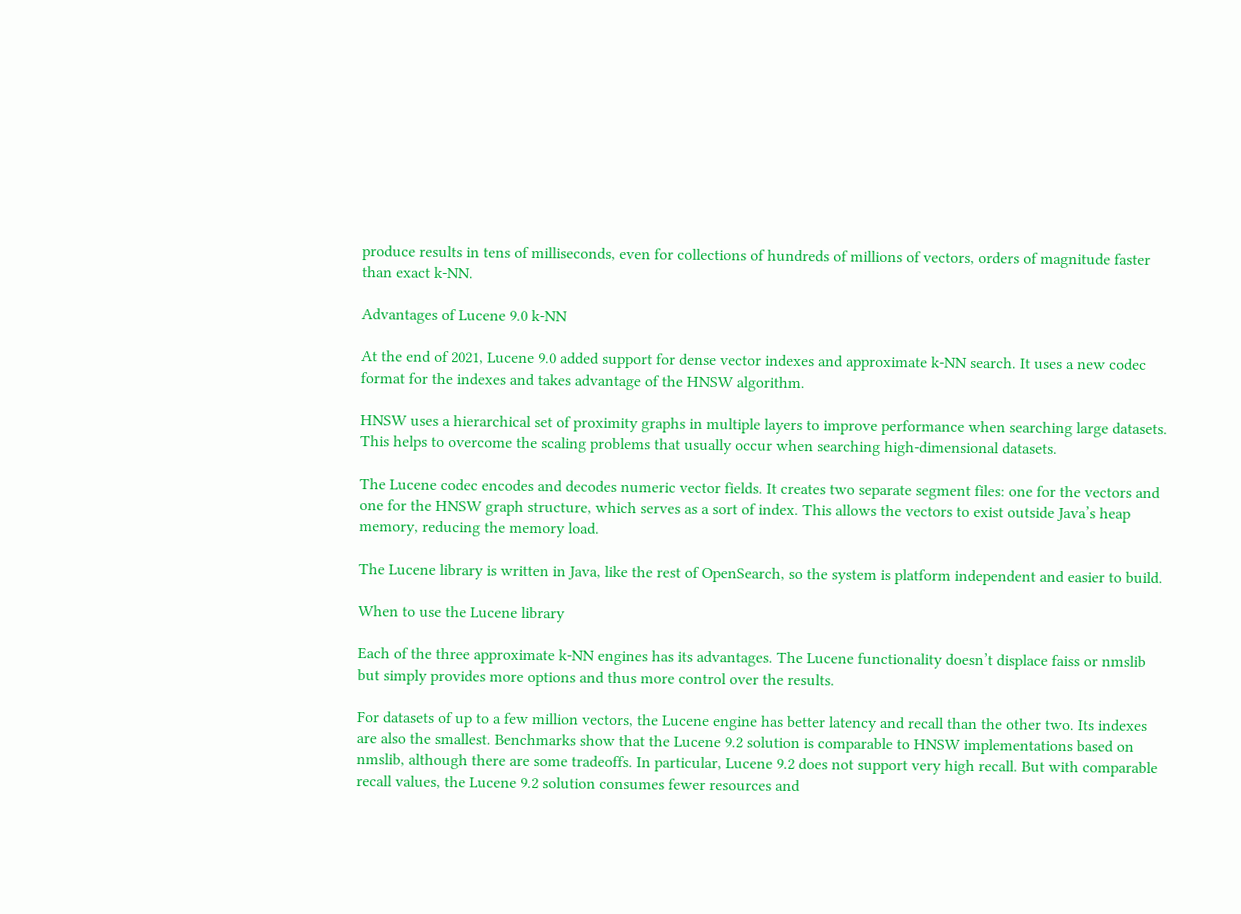produce results in tens of milliseconds, even for collections of hundreds of millions of vectors, orders of magnitude faster than exact k-NN.

Advantages of Lucene 9.0 k-NN

At the end of 2021, Lucene 9.0 added support for dense vector indexes and approximate k-NN search. It uses a new codec format for the indexes and takes advantage of the HNSW algorithm.

HNSW uses a hierarchical set of proximity graphs in multiple layers to improve performance when searching large datasets. This helps to overcome the scaling problems that usually occur when searching high-dimensional datasets.

The Lucene codec encodes and decodes numeric vector fields. It creates two separate segment files: one for the vectors and one for the HNSW graph structure, which serves as a sort of index. This allows the vectors to exist outside Java’s heap memory, reducing the memory load.

The Lucene library is written in Java, like the rest of OpenSearch, so the system is platform independent and easier to build.

When to use the Lucene library

Each of the three approximate k-NN engines has its advantages. The Lucene functionality doesn’t displace faiss or nmslib but simply provides more options and thus more control over the results.

For datasets of up to a few million vectors, the Lucene engine has better latency and recall than the other two. Its indexes are also the smallest. Benchmarks show that the Lucene 9.2 solution is comparable to HNSW implementations based on nmslib, although there are some tradeoffs. In particular, Lucene 9.2 does not support very high recall. But with comparable recall values, the Lucene 9.2 solution consumes fewer resources and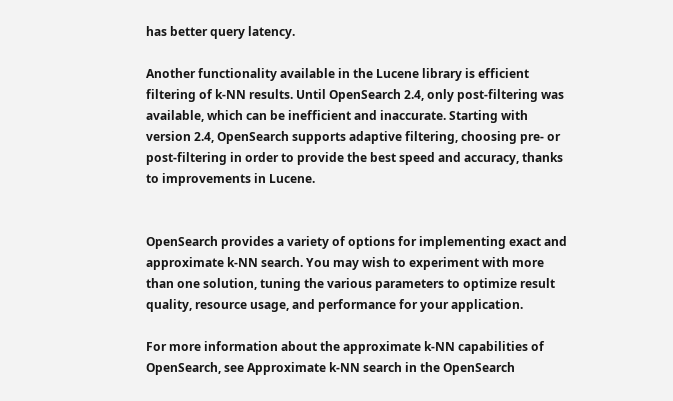has better query latency.

Another functionality available in the Lucene library is efficient filtering of k-NN results. Until OpenSearch 2.4, only post-filtering was available, which can be inefficient and inaccurate. Starting with version 2.4, OpenSearch supports adaptive filtering, choosing pre- or post-filtering in order to provide the best speed and accuracy, thanks to improvements in Lucene.


OpenSearch provides a variety of options for implementing exact and approximate k-NN search. You may wish to experiment with more than one solution, tuning the various parameters to optimize result quality, resource usage, and performance for your application.

For more information about the approximate k-NN capabilities of OpenSearch, see Approximate k-NN search in the OpenSearch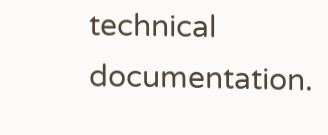technical documentation.